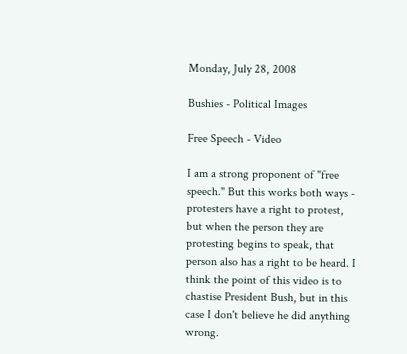Monday, July 28, 2008

Bushies - Political Images

Free Speech - Video

I am a strong proponent of "free speech." But this works both ways - protesters have a right to protest, but when the person they are protesting begins to speak, that person also has a right to be heard. I think the point of this video is to chastise President Bush, but in this case I don't believe he did anything wrong.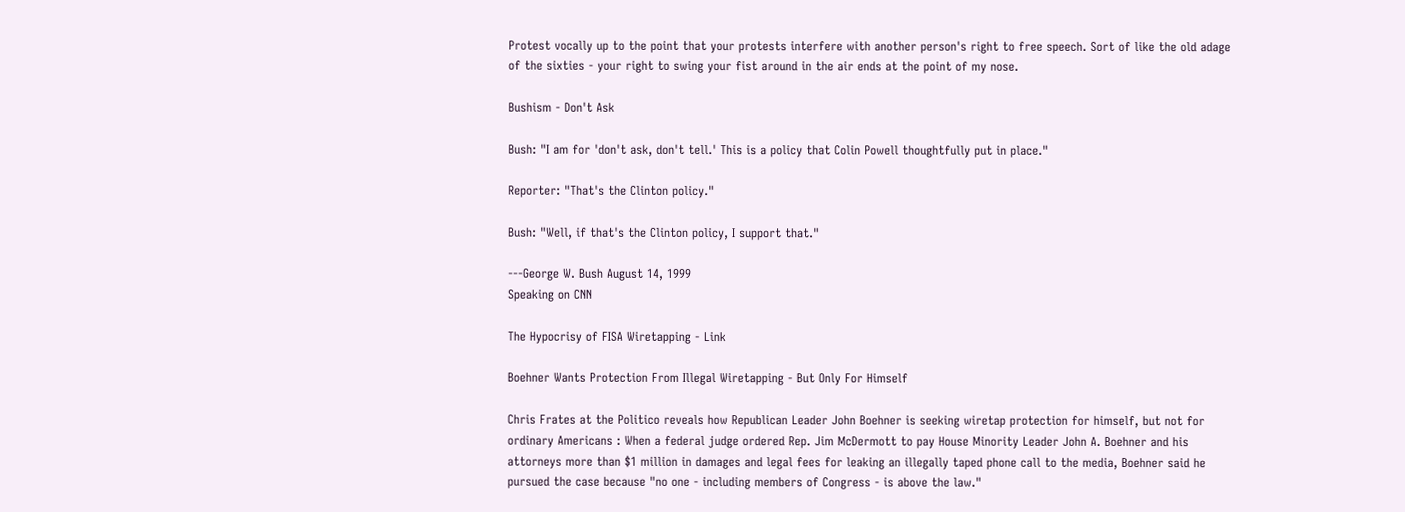Protest vocally up to the point that your protests interfere with another person's right to free speech. Sort of like the old adage of the sixties - your right to swing your fist around in the air ends at the point of my nose.

Bushism - Don't Ask

Bush: "I am for 'don't ask, don't tell.' This is a policy that Colin Powell thoughtfully put in place."

Reporter: "That's the Clinton policy."

Bush: "Well, if that's the Clinton policy, I support that."

---George W. Bush August 14, 1999
Speaking on CNN

The Hypocrisy of FISA Wiretapping - Link

Boehner Wants Protection From Illegal Wiretapping - But Only For Himself

Chris Frates at the Politico reveals how Republican Leader John Boehner is seeking wiretap protection for himself, but not for ordinary Americans : When a federal judge ordered Rep. Jim McDermott to pay House Minority Leader John A. Boehner and his attorneys more than $1 million in damages and legal fees for leaking an illegally taped phone call to the media, Boehner said he pursued the case because "no one - including members of Congress - is above the law."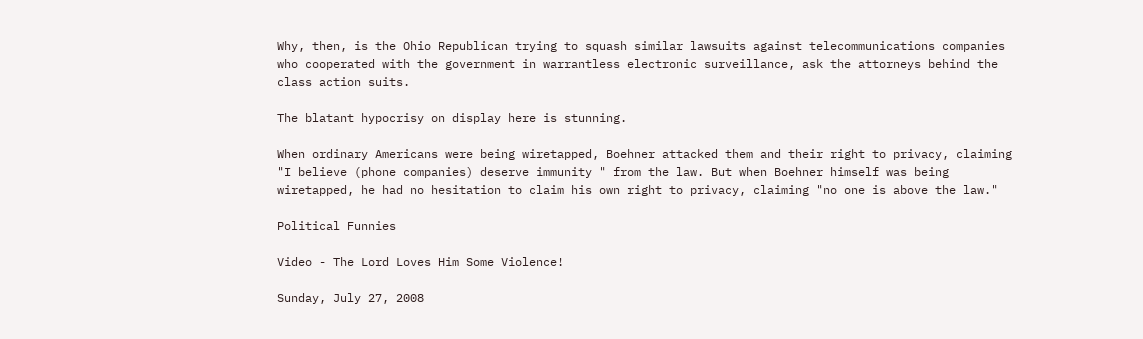Why, then, is the Ohio Republican trying to squash similar lawsuits against telecommunications companies who cooperated with the government in warrantless electronic surveillance, ask the attorneys behind the class action suits.

The blatant hypocrisy on display here is stunning.

When ordinary Americans were being wiretapped, Boehner attacked them and their right to privacy, claiming "I believe (phone companies) deserve immunity " from the law. But when Boehner himself was being wiretapped, he had no hesitation to claim his own right to privacy, claiming "no one is above the law."

Political Funnies

Video - The Lord Loves Him Some Violence!

Sunday, July 27, 2008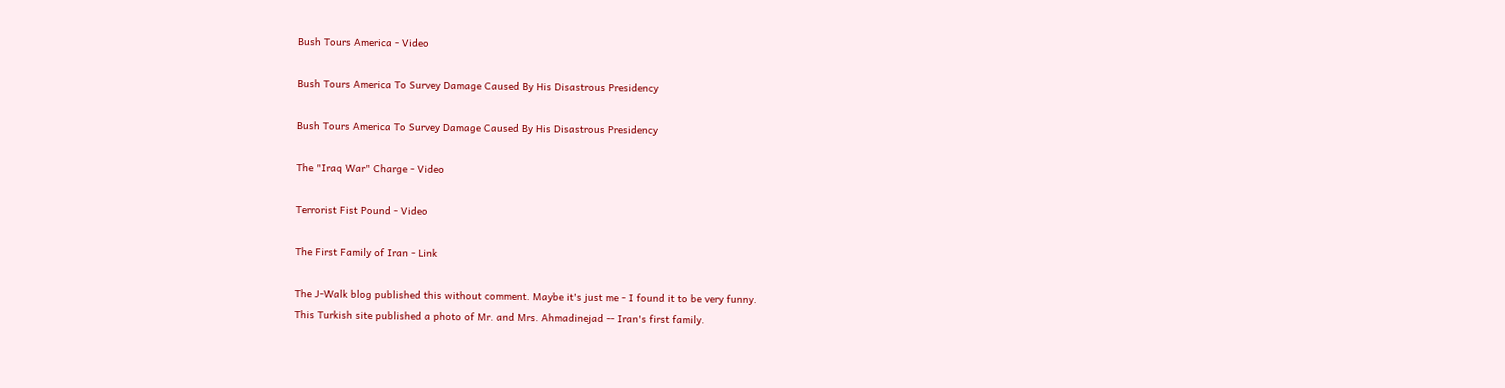Bush Tours America - Video

Bush Tours America To Survey Damage Caused By His Disastrous Presidency

Bush Tours America To Survey Damage Caused By His Disastrous Presidency

The "Iraq War" Charge - Video

Terrorist Fist Pound - Video

The First Family of Iran - Link

The J-Walk blog published this without comment. Maybe it's just me - I found it to be very funny.
This Turkish site published a photo of Mr. and Mrs. Ahmadinejad -- Iran's first family.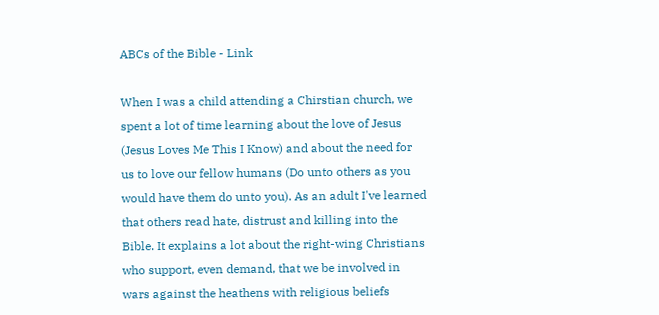ABCs of the Bible - Link

When I was a child attending a Chirstian church, we spent a lot of time learning about the love of Jesus (Jesus Loves Me This I Know) and about the need for us to love our fellow humans (Do unto others as you would have them do unto you). As an adult I've learned that others read hate, distrust and killing into the Bible. It explains a lot about the right-wing Christians who support, even demand, that we be involved in wars against the heathens with religious beliefs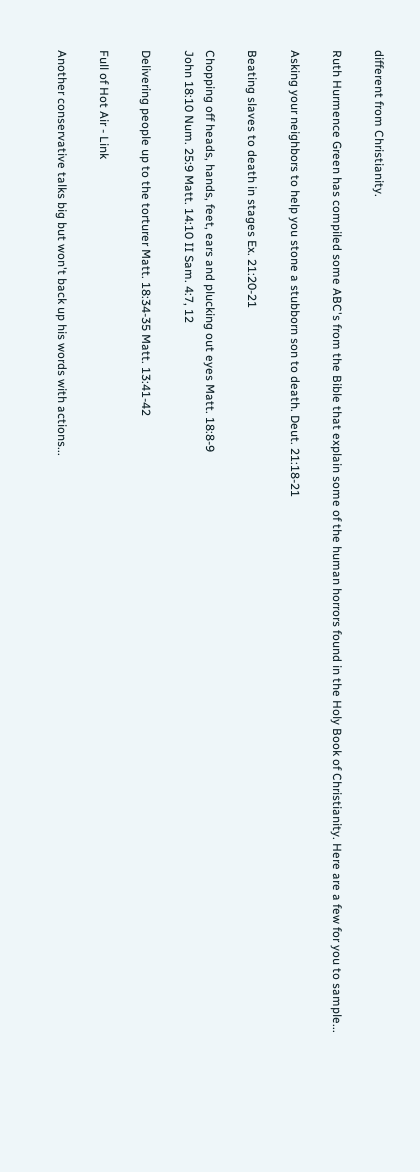different from Christianity.

Ruth Hurmence Green has compiled some ABC's from the Bible that explain some of the human horrors found in the Holy Book of Christianity. Here are a few for you to sample...

Asking your neighbors to help you stone a stubborn son to death. Deut. 21:18-21

Beating slaves to death in stages Ex. 21:20-21

Chopping off heads, hands, feet, ears and plucking out eyes Matt. 18:8-9
John 18:10 Num. 25:9 Matt. 14:10 II Sam. 4:7, 12

Delivering people up to the torturer Matt. 18:34-35 Matt. 13:41-42

Full of Hot Air - Link

Another conservative talks big but won't back up his words with actions...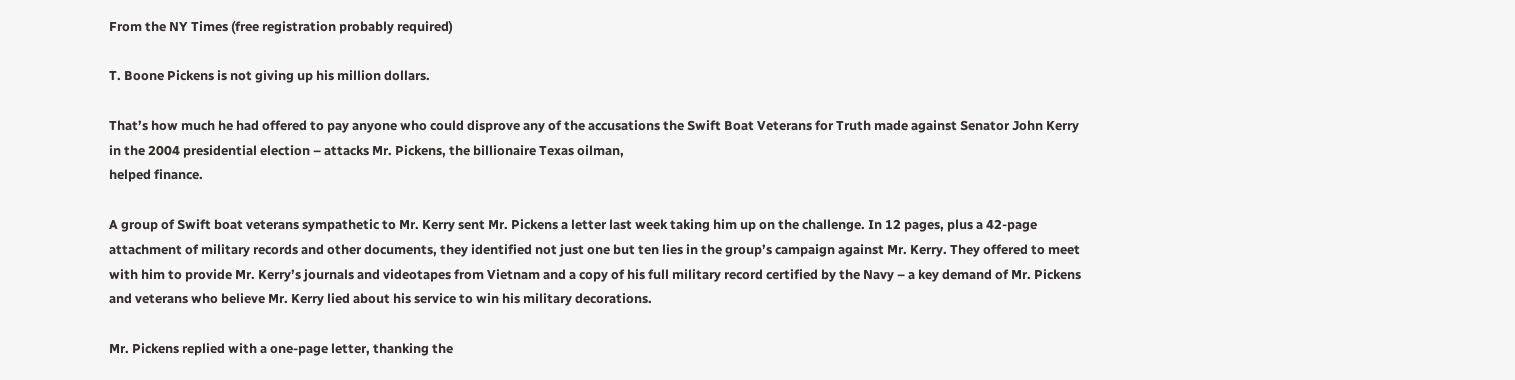From the NY Times (free registration probably required)

T. Boone Pickens is not giving up his million dollars.

That’s how much he had offered to pay anyone who could disprove any of the accusations the Swift Boat Veterans for Truth made against Senator John Kerry in the 2004 presidential election – attacks Mr. Pickens, the billionaire Texas oilman,
helped finance.

A group of Swift boat veterans sympathetic to Mr. Kerry sent Mr. Pickens a letter last week taking him up on the challenge. In 12 pages, plus a 42-page attachment of military records and other documents, they identified not just one but ten lies in the group’s campaign against Mr. Kerry. They offered to meet with him to provide Mr. Kerry’s journals and videotapes from Vietnam and a copy of his full military record certified by the Navy – a key demand of Mr. Pickens and veterans who believe Mr. Kerry lied about his service to win his military decorations.

Mr. Pickens replied with a one-page letter, thanking the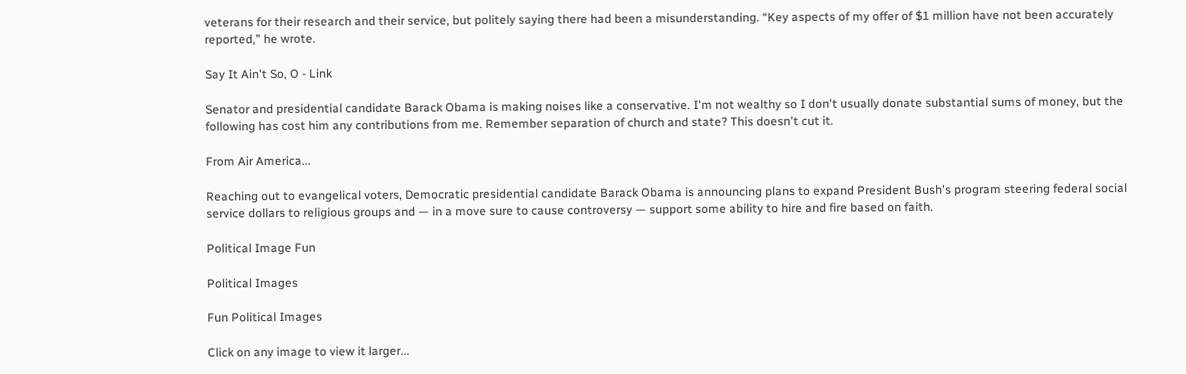veterans for their research and their service, but politely saying there had been a misunderstanding. “Key aspects of my offer of $1 million have not been accurately reported,” he wrote.

Say It Ain't So, O - Link

Senator and presidential candidate Barack Obama is making noises like a conservative. I'm not wealthy so I don't usually donate substantial sums of money, but the following has cost him any contributions from me. Remember separation of church and state? This doesn't cut it.

From Air America...

Reaching out to evangelical voters, Democratic presidential candidate Barack Obama is announcing plans to expand President Bush's program steering federal social service dollars to religious groups and — in a move sure to cause controversy — support some ability to hire and fire based on faith.

Political Image Fun

Political Images

Fun Political Images

Click on any image to view it larger...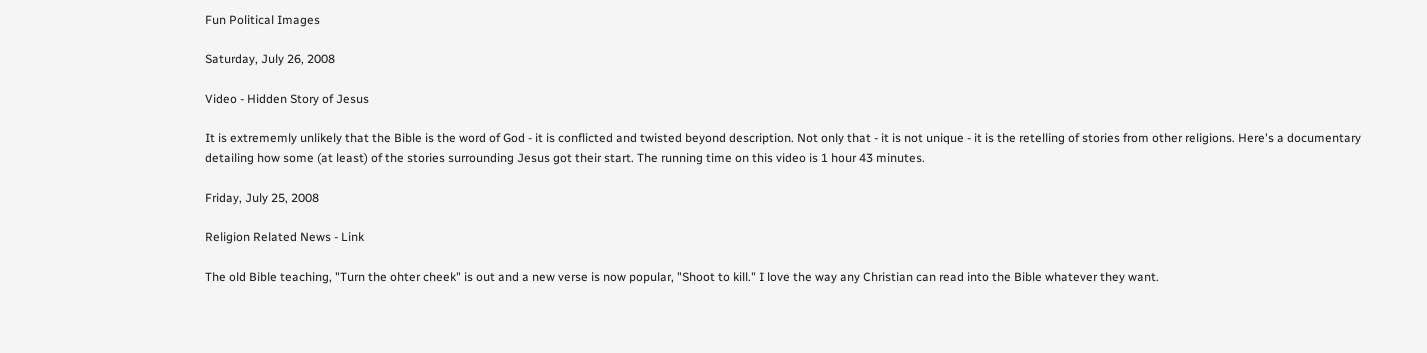Fun Political Images

Saturday, July 26, 2008

Video - Hidden Story of Jesus

It is extrememly unlikely that the Bible is the word of God - it is conflicted and twisted beyond description. Not only that - it is not unique - it is the retelling of stories from other religions. Here's a documentary detailing how some (at least) of the stories surrounding Jesus got their start. The running time on this video is 1 hour 43 minutes.

Friday, July 25, 2008

Religion Related News - Link

The old Bible teaching, "Turn the ohter cheek" is out and a new verse is now popular, "Shoot to kill." I love the way any Christian can read into the Bible whatever they want.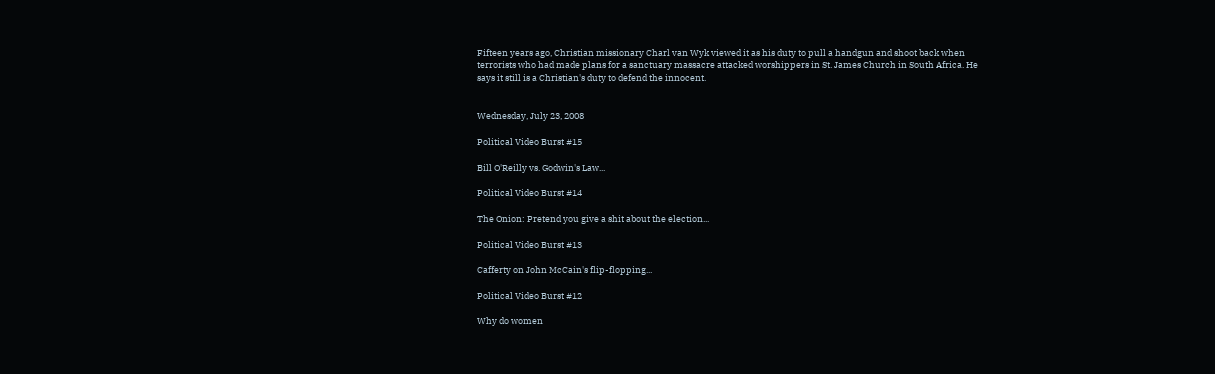Fifteen years ago, Christian missionary Charl van Wyk viewed it as his duty to pull a handgun and shoot back when terrorists who had made plans for a sanctuary massacre attacked worshippers in St. James Church in South Africa. He says it still is a Christian's duty to defend the innocent.


Wednesday, July 23, 2008

Political Video Burst #15

Bill O'Reilly vs. Godwin's Law...

Political Video Burst #14

The Onion: Pretend you give a shit about the election...

Political Video Burst #13

Cafferty on John McCain's flip-flopping...

Political Video Burst #12

Why do women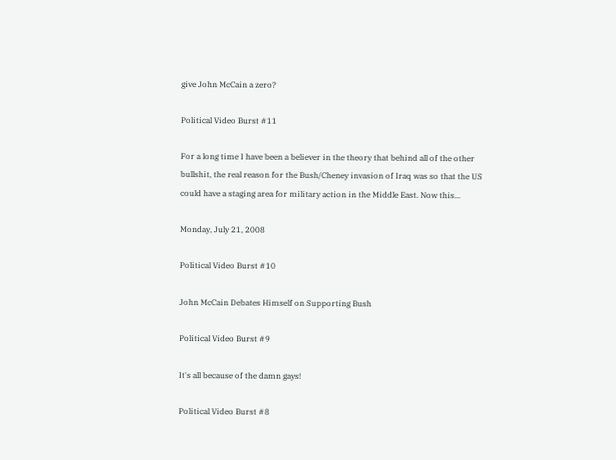give John McCain a zero?

Political Video Burst #11

For a long time I have been a believer in the theory that behind all of the other bullshit, the real reason for the Bush/Cheney invasion of Iraq was so that the US could have a staging area for military action in the Middle East. Now this...

Monday, July 21, 2008

Political Video Burst #10

John McCain Debates Himself on Supporting Bush

Political Video Burst #9

It's all because of the damn gays!

Political Video Burst #8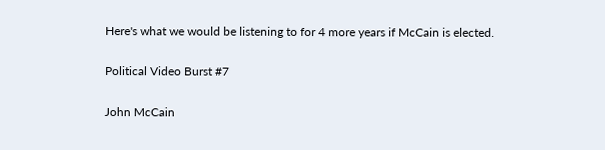Here's what we would be listening to for 4 more years if McCain is elected.

Political Video Burst #7

John McCain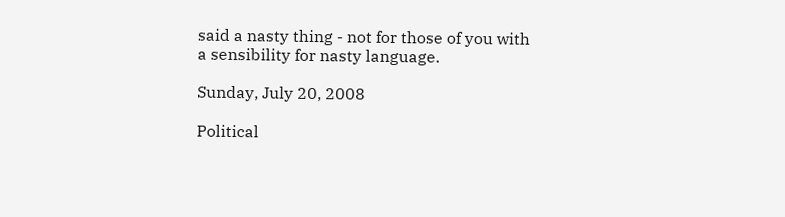said a nasty thing - not for those of you with a sensibility for nasty language.

Sunday, July 20, 2008

Political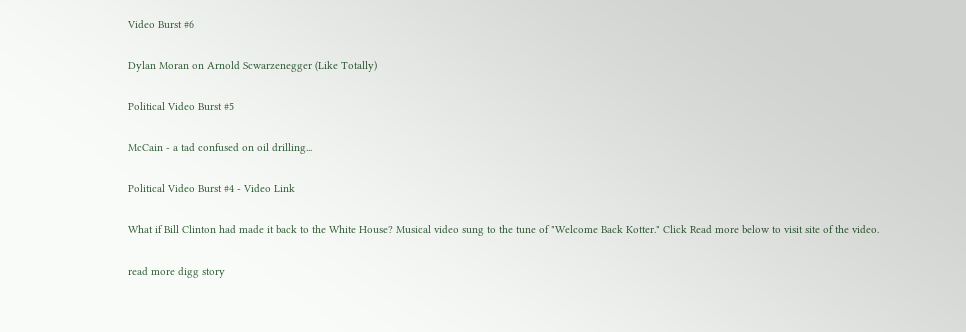Video Burst #6

Dylan Moran on Arnold Scwarzenegger (Like Totally)

Political Video Burst #5

McCain - a tad confused on oil drilling...

Political Video Burst #4 - Video Link

What if Bill Clinton had made it back to the White House? Musical video sung to the tune of "Welcome Back Kotter." Click Read more below to visit site of the video.

read more digg story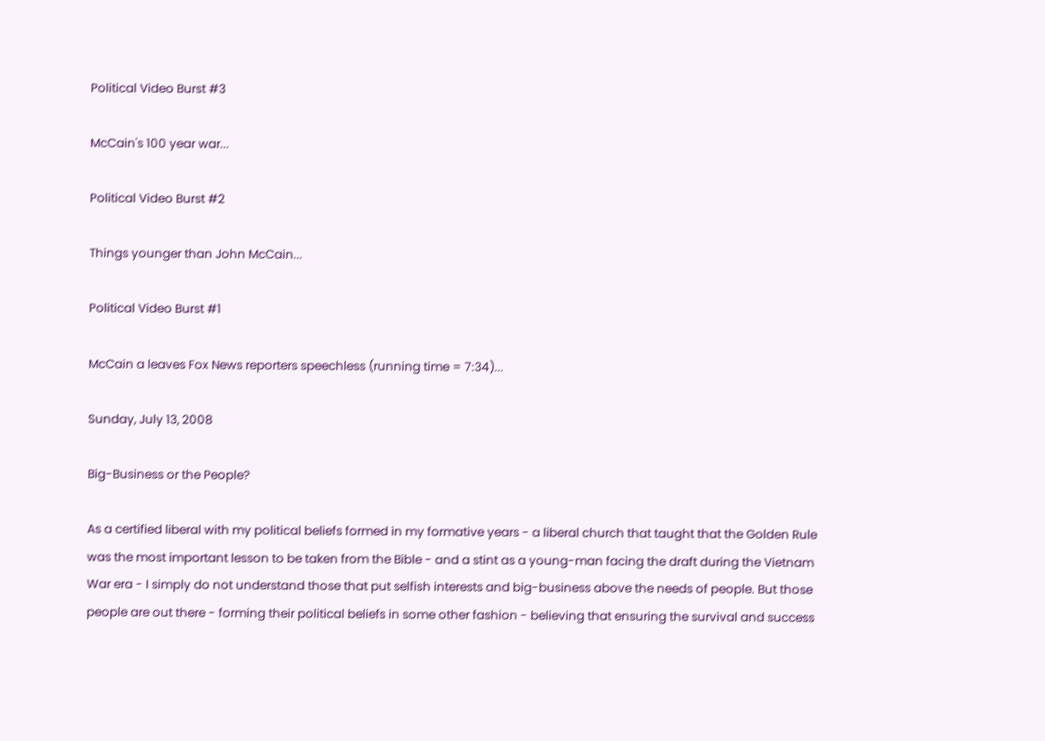Political Video Burst #3

McCain's 100 year war...

Political Video Burst #2

Things younger than John McCain...

Political Video Burst #1

McCain a leaves Fox News reporters speechless (running time = 7:34)...

Sunday, July 13, 2008

Big-Business or the People?

As a certified liberal with my political beliefs formed in my formative years - a liberal church that taught that the Golden Rule was the most important lesson to be taken from the Bible - and a stint as a young-man facing the draft during the Vietnam War era - I simply do not understand those that put selfish interests and big-business above the needs of people. But those people are out there - forming their political beliefs in some other fashion - believing that ensuring the survival and success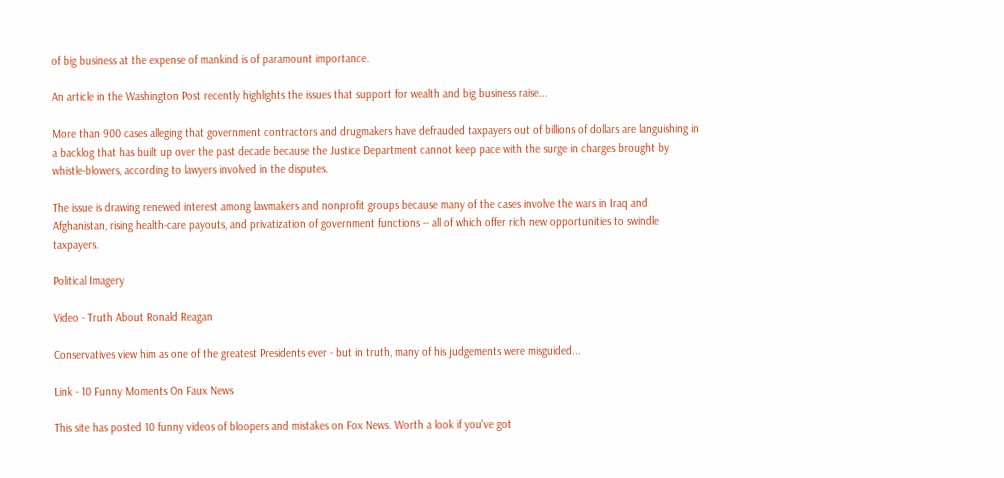of big business at the expense of mankind is of paramount importance.

An article in the Washington Post recently highlights the issues that support for wealth and big business raise...

More than 900 cases alleging that government contractors and drugmakers have defrauded taxpayers out of billions of dollars are languishing in a backlog that has built up over the past decade because the Justice Department cannot keep pace with the surge in charges brought by whistle-blowers, according to lawyers involved in the disputes.

The issue is drawing renewed interest among lawmakers and nonprofit groups because many of the cases involve the wars in Iraq and Afghanistan, rising health-care payouts, and privatization of government functions -- all of which offer rich new opportunities to swindle taxpayers.

Political Imagery

Video - Truth About Ronald Reagan

Conservatives view him as one of the greatest Presidents ever - but in truth, many of his judgements were misguided...

Link - 10 Funny Moments On Faux News

This site has posted 10 funny videos of bloopers and mistakes on Fox News. Worth a look if you've got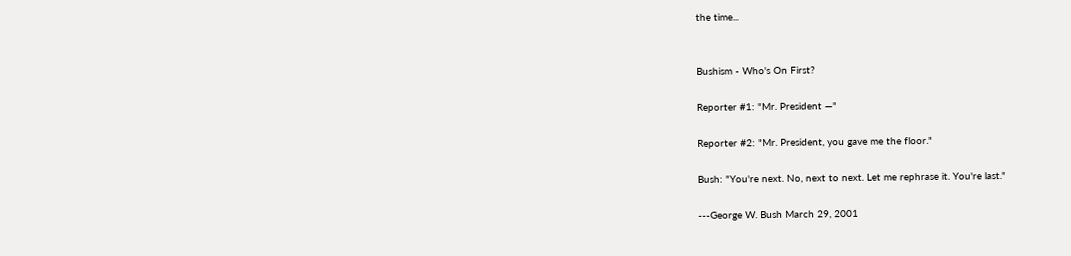the time...


Bushism - Who's On First?

Reporter #1: "Mr. President —"

Reporter #2: "Mr. President, you gave me the floor."

Bush: "You're next. No, next to next. Let me rephrase it. You're last."

---George W. Bush March 29, 2001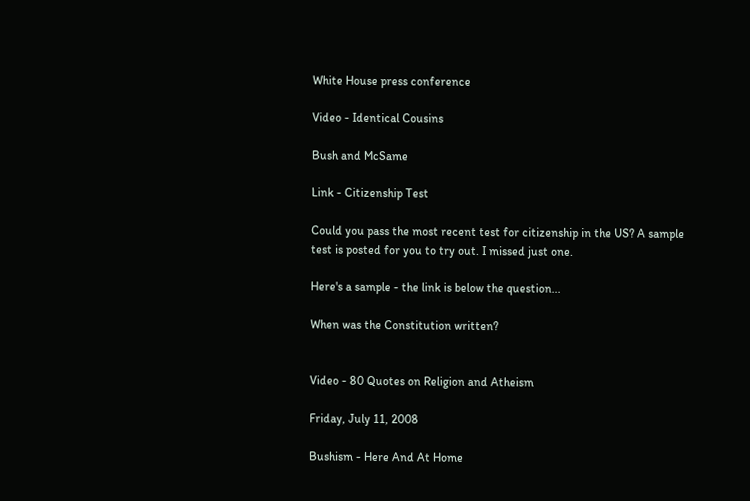White House press conference

Video - Identical Cousins

Bush and McSame

Link - Citizenship Test

Could you pass the most recent test for citizenship in the US? A sample test is posted for you to try out. I missed just one.

Here's a sample - the link is below the question...

When was the Constitution written?


Video - 80 Quotes on Religion and Atheism

Friday, July 11, 2008

Bushism - Here And At Home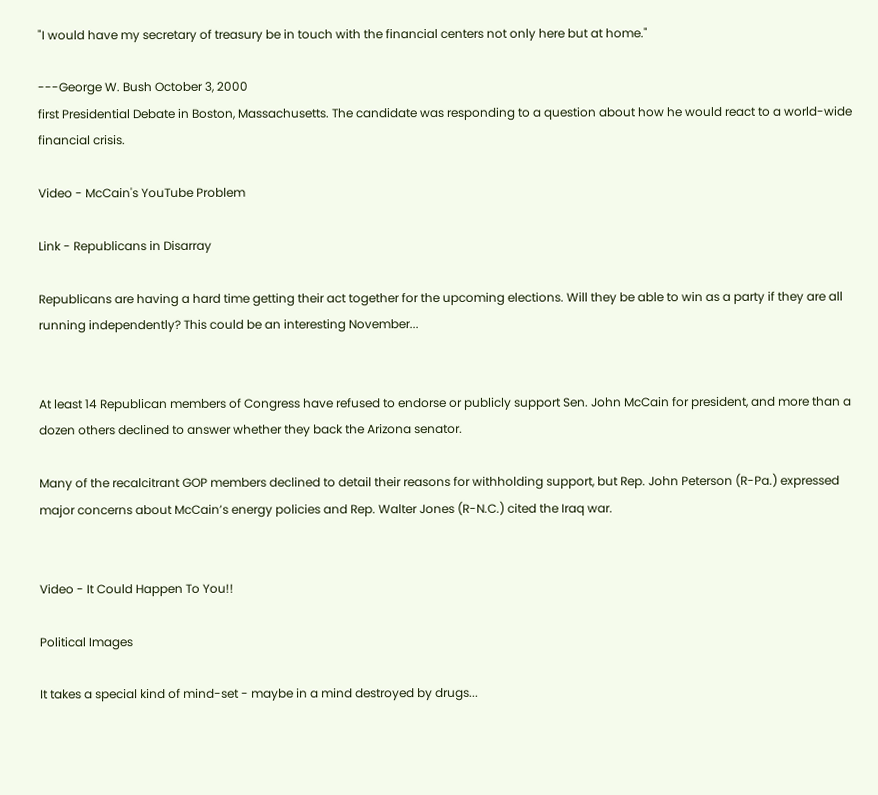"I would have my secretary of treasury be in touch with the financial centers not only here but at home."

---George W. Bush October 3, 2000
first Presidential Debate in Boston, Massachusetts. The candidate was responding to a question about how he would react to a world-wide financial crisis.

Video - McCain's YouTube Problem

Link - Republicans in Disarray

Republicans are having a hard time getting their act together for the upcoming elections. Will they be able to win as a party if they are all running independently? This could be an interesting November...


At least 14 Republican members of Congress have refused to endorse or publicly support Sen. John McCain for president, and more than a dozen others declined to answer whether they back the Arizona senator.

Many of the recalcitrant GOP members declined to detail their reasons for withholding support, but Rep. John Peterson (R-Pa.) expressed major concerns about McCain’s energy policies and Rep. Walter Jones (R-N.C.) cited the Iraq war.


Video - It Could Happen To You!!

Political Images

It takes a special kind of mind-set - maybe in a mind destroyed by drugs...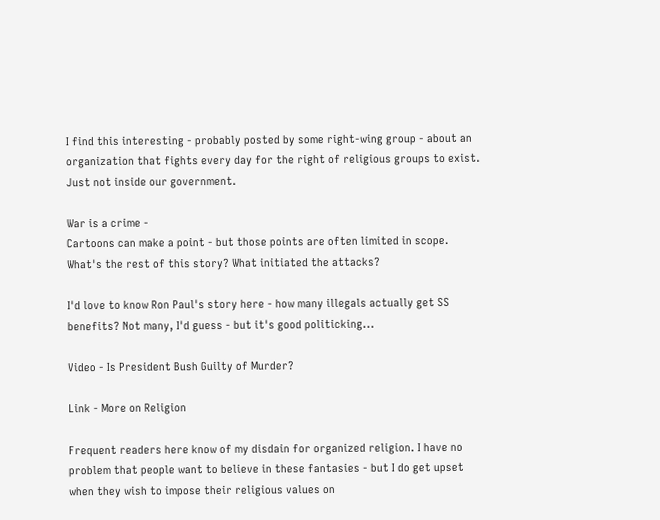I find this interesting - probably posted by some right-wing group - about an organization that fights every day for the right of religious groups to exist. Just not inside our government.

War is a crime -
Cartoons can make a point - but those points are often limited in scope. What's the rest of this story? What initiated the attacks?

I'd love to know Ron Paul's story here - how many illegals actually get SS benefits? Not many, I'd guess - but it's good politicking...

Video - Is President Bush Guilty of Murder?

Link - More on Religion

Frequent readers here know of my disdain for organized religion. I have no problem that people want to believe in these fantasies - but I do get upset when they wish to impose their religious values on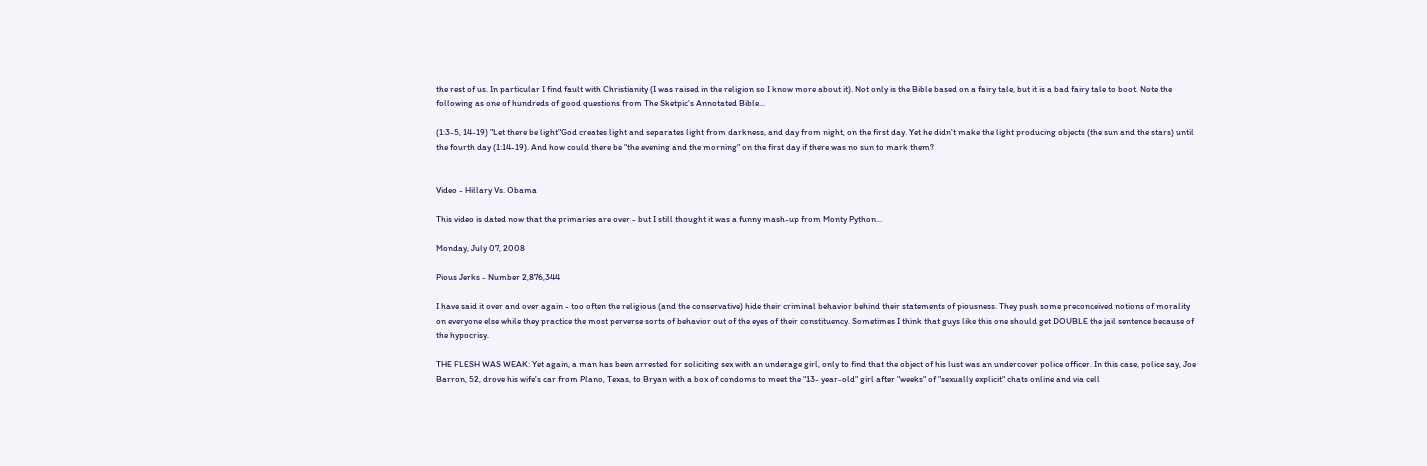the rest of us. In particular I find fault with Christianity (I was raised in the religion so I know more about it). Not only is the Bible based on a fairy tale, but it is a bad fairy tale to boot. Note the following as one of hundreds of good questions from The Sketpic's Annotated Bible...

(1:3-5, 14-19) "Let there be light"God creates light and separates light from darkness, and day from night, on the first day. Yet he didn't make the light producing objects (the sun and the stars) until the fourth day (1:14-19). And how could there be "the evening and the morning" on the first day if there was no sun to mark them?


Video - Hillary Vs. Obama

This video is dated now that the primaries are over - but I still thought it was a funny mash-up from Monty Python...

Monday, July 07, 2008

Pious Jerks - Number 2,876,344

I have said it over and over again - too often the religious (and the conservative) hide their criminal behavior behind their statements of piousness. They push some preconceived notions of morality on everyone else while they practice the most perverse sorts of behavior out of the eyes of their constituency. Sometimes I think that guys like this one should get DOUBLE the jail sentence because of the hypocrisy.

THE FLESH WAS WEAK: Yet again, a man has been arrested for soliciting sex with an underage girl, only to find that the object of his lust was an undercover police officer. In this case, police say, Joe Barron, 52, drove his wife's car from Plano, Texas, to Bryan with a box of condoms to meet the "13- year-old" girl after "weeks" of "sexually explicit" chats online and via cell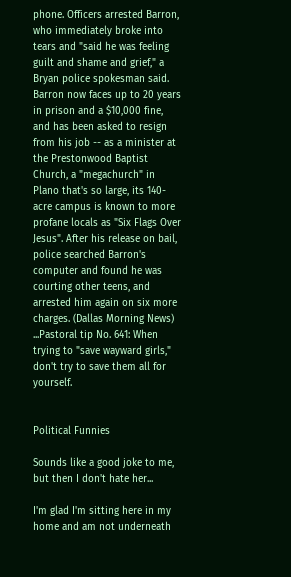phone. Officers arrested Barron, who immediately broke into tears and "said he was feeling guilt and shame and grief," a Bryan police spokesman said. Barron now faces up to 20 years in prison and a $10,000 fine, and has been asked to resign from his job -- as a minister at the Prestonwood Baptist Church, a "megachurch" in Plano that's so large, its 140-acre campus is known to more profane locals as "Six Flags Over Jesus". After his release on bail, police searched Barron's computer and found he was courting other teens, and arrested him again on six more charges. (Dallas Morning News) ...Pastoral tip No. 641: When trying to "save wayward girls," don't try to save them all for yourself.


Political Funnies

Sounds like a good joke to me, but then I don't hate her...

I'm glad I'm sitting here in my home and am not underneath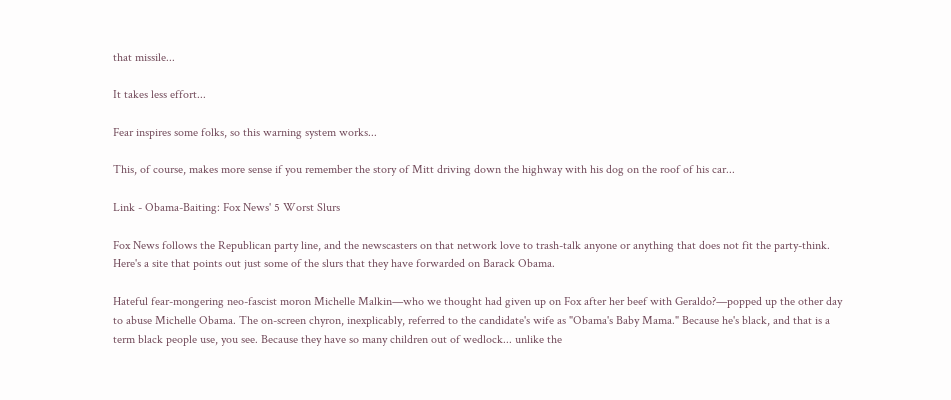that missile...

It takes less effort...

Fear inspires some folks, so this warning system works...

This, of course, makes more sense if you remember the story of Mitt driving down the highway with his dog on the roof of his car...

Link - Obama-Baiting: Fox News' 5 Worst Slurs

Fox News follows the Republican party line, and the newscasters on that network love to trash-talk anyone or anything that does not fit the party-think. Here's a site that points out just some of the slurs that they have forwarded on Barack Obama.

Hateful fear-mongering neo-fascist moron Michelle Malkin—who we thought had given up on Fox after her beef with Geraldo?—popped up the other day to abuse Michelle Obama. The on-screen chyron, inexplicably, referred to the candidate's wife as "Obama's Baby Mama." Because he's black, and that is a term black people use, you see. Because they have so many children out of wedlock... unlike the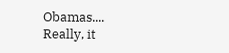Obamas....
Really, it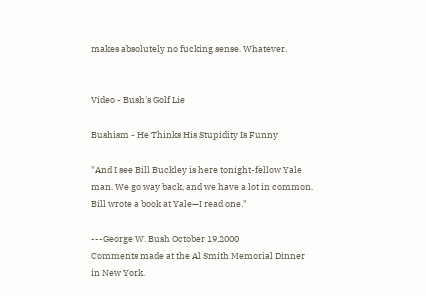makes absolutely no fucking sense. Whatever.


Video - Bush's Golf Lie

Bushism - He Thinks His Stupidity Is Funny

"And I see Bill Buckley is here tonight-fellow Yale man. We go way back, and we have a lot in common. Bill wrote a book at Yale—I read one."

---George W. Bush October 19,2000
Comments made at the Al Smith Memorial Dinner in New York.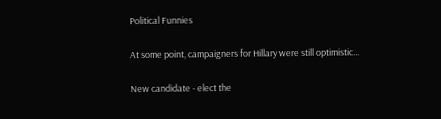Political Funnies

At some point, campaigners for Hillary were still optimistic...

New candidate - elect the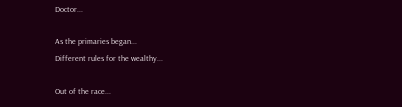Doctor...

As the primaries began...
Different rules for the wealthy...

Out of the race...